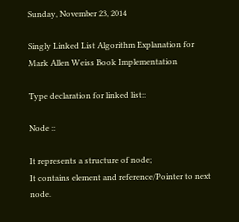Sunday, November 23, 2014

Singly Linked List Algorithm Explanation for Mark Allen Weiss Book Implementation

Type declaration for linked list::

Node ::

It represents a structure of node;
It contains element and reference/Pointer to next node.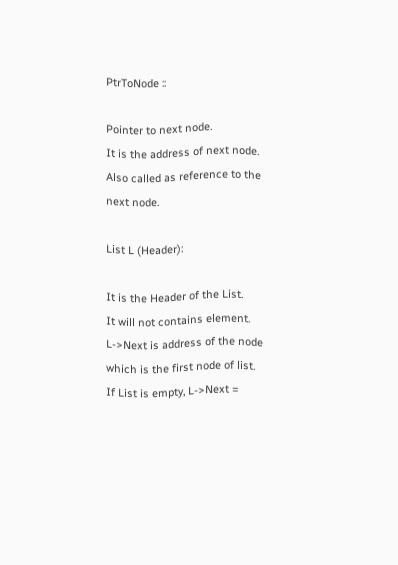PtrToNode ::

Pointer to next node.
It is the address of next node.
Also called as reference to the next node.

List L (Header):

It is the Header of the List.
It will not contains element.
L->Next is address of the node which is the first node of list.
If List is empty, L->Next =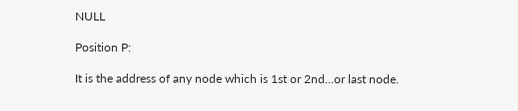NULL

Position P:

It is the address of any node which is 1st or 2nd...or last node.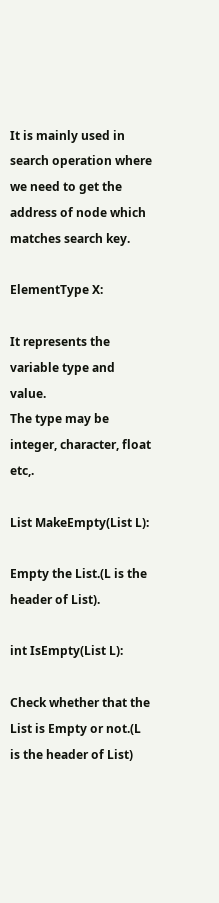It is mainly used in search operation where we need to get the address of node which matches search key.

ElementType X:

It represents the variable type and value.
The type may be integer, character, float etc,.

List MakeEmpty(List L):

Empty the List.(L is the header of List).

int IsEmpty(List L):

Check whether that the List is Empty or not.(L is the header of List)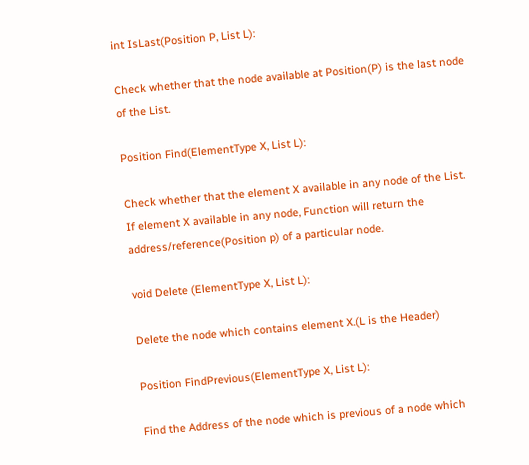int IsLast(Position P, List L):

Check whether that the node available at Position(P) is the last node of the List.

Position Find(ElementType X, List L):

Check whether that the element X available in any node of the List.
If element X available in any node, Function will return the address/reference(Position p) of a particular node.

void Delete (ElementType X, List L):

Delete the node which contains element X.(L is the Header)

Position FindPrevious(ElementType X, List L):

Find the Address of the node which is previous of a node which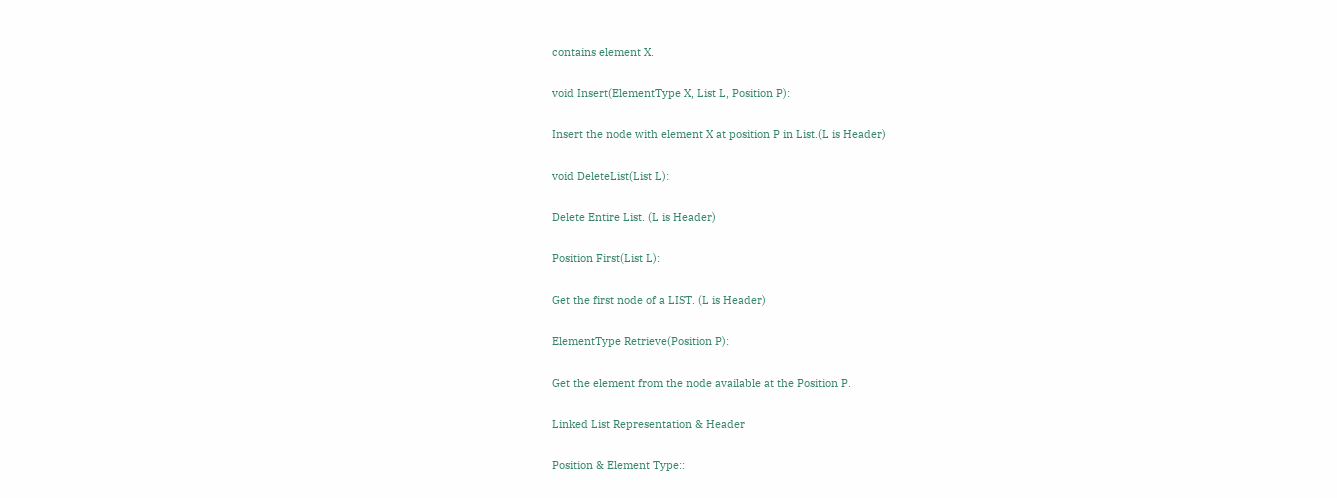contains element X.

void Insert(ElementType X, List L, Position P):

Insert the node with element X at position P in List.(L is Header)

void DeleteList(List L):

Delete Entire List. (L is Header)

Position First(List L):

Get the first node of a LIST. (L is Header)

ElementType Retrieve(Position P):

Get the element from the node available at the Position P.

Linked List Representation & Header

Position & Element Type::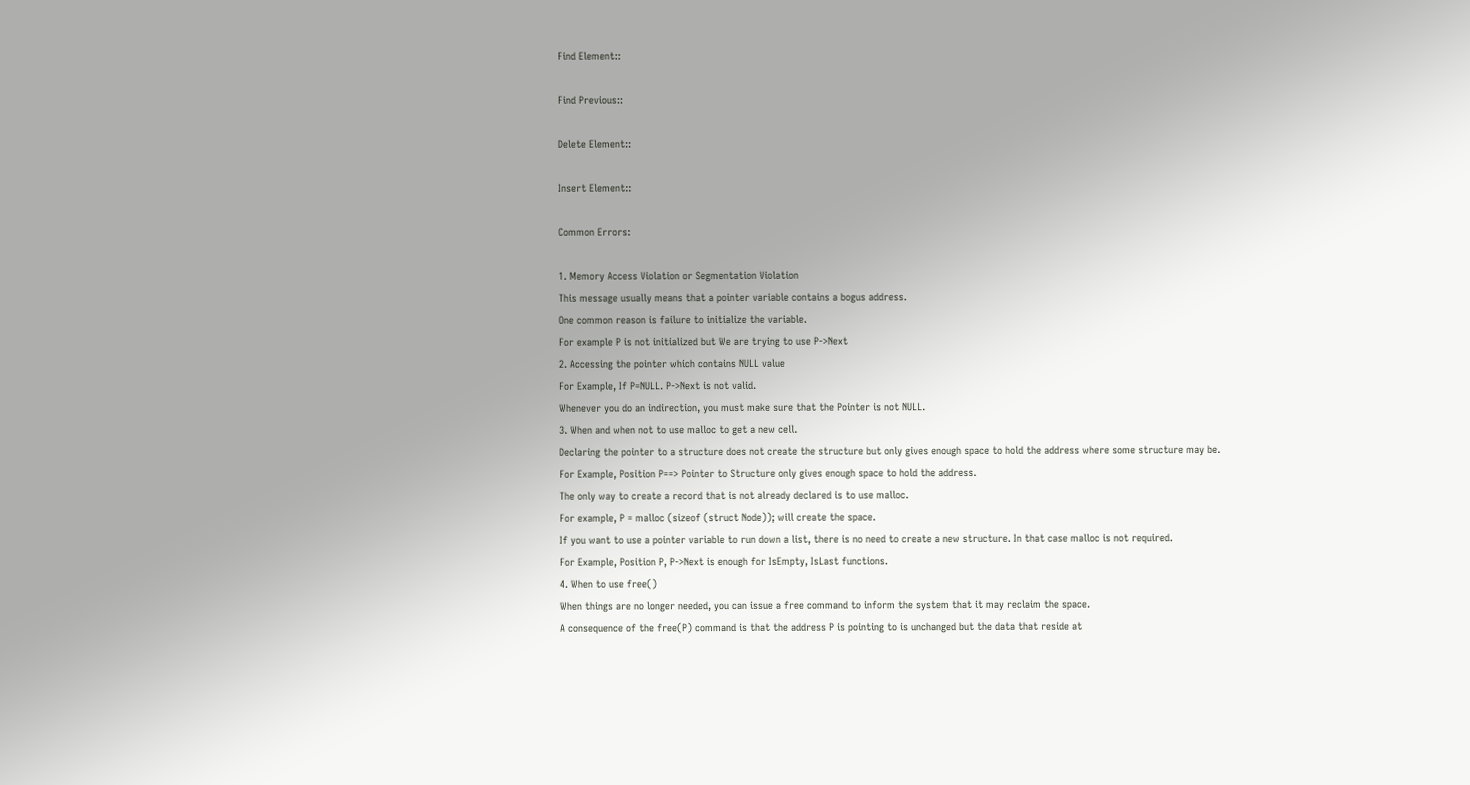Find Element::

Find Previous::

Delete Element::

Insert Element::

Common Errors:

1. Memory Access Violation or Segmentation Violation
This message usually means that a pointer variable contains a bogus address.
One common reason is failure to initialize the variable.
For example P is not initialized but We are trying to use P->Next
2. Accessing the pointer which contains NULL value
For Example, If P=NULL. P->Next is not valid.
Whenever you do an indirection, you must make sure that the Pointer is not NULL.
3. When and when not to use malloc to get a new cell.
Declaring the pointer to a structure does not create the structure but only gives enough space to hold the address where some structure may be.
For Example, Position P==> Pointer to Structure only gives enough space to hold the address.
The only way to create a record that is not already declared is to use malloc.
For example, P = malloc (sizeof (struct Node)); will create the space.
If you want to use a pointer variable to run down a list, there is no need to create a new structure. In that case malloc is not required.
For Example, Position P, P->Next is enough for IsEmpty, IsLast functions.
4. When to use free()
When things are no longer needed, you can issue a free command to inform the system that it may reclaim the space.
A consequence of the free(P) command is that the address P is pointing to is unchanged but the data that reside at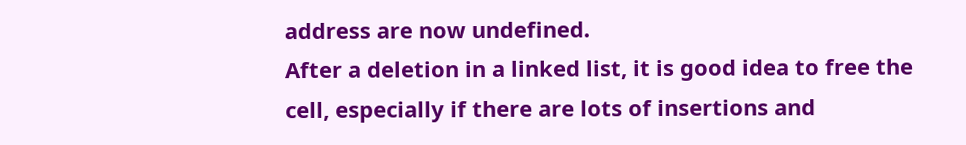address are now undefined.
After a deletion in a linked list, it is good idea to free the cell, especially if there are lots of insertions and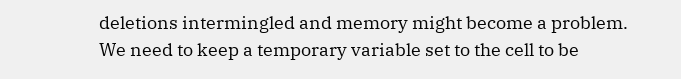deletions intermingled and memory might become a problem.
We need to keep a temporary variable set to the cell to be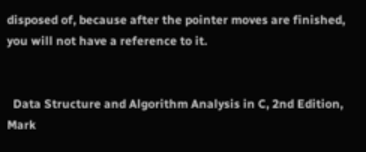disposed of, because after the pointer moves are finished, you will not have a reference to it.


  Data Structure and Algorithm Analysis in C, 2nd Edition, Mark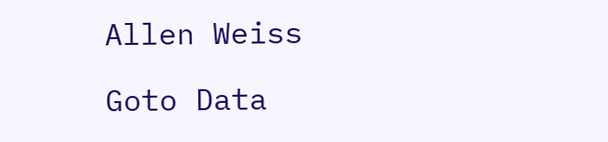Allen Weiss

Goto Data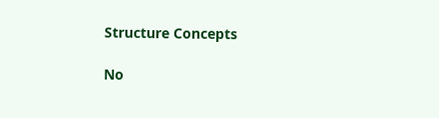Structure Concepts

No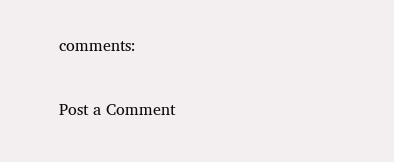comments:

Post a Comment